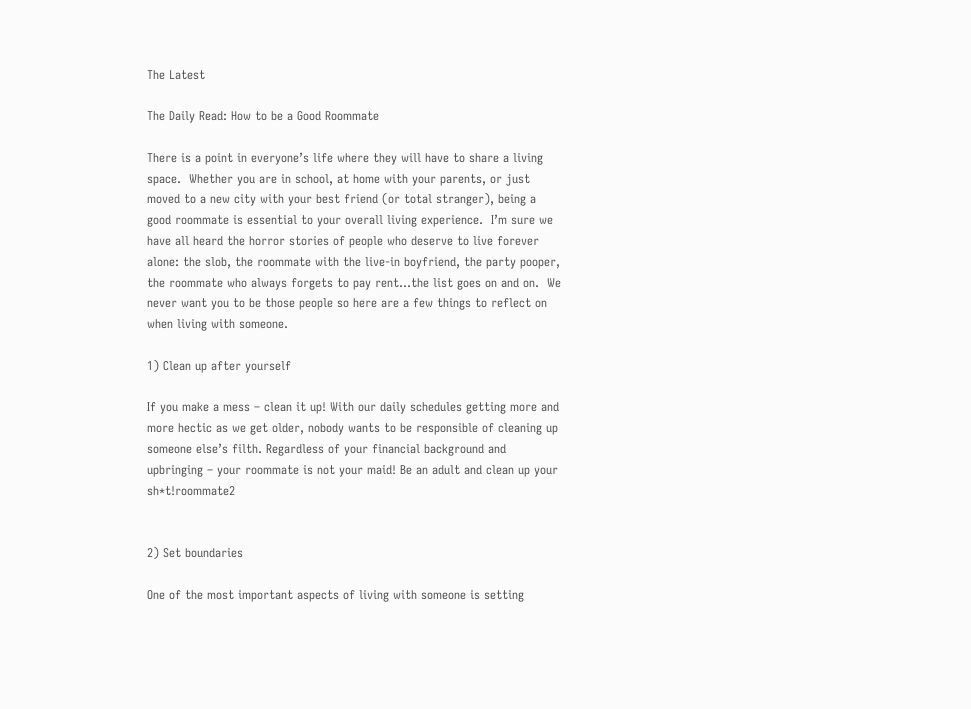The Latest

The Daily Read: How to be a Good Roommate

There is a point in everyone’s life where they will have to share a living space.  Whether you are in school, at home with your parents, or just moved to a new city with your best friend (or total stranger), being a good roommate is essential to your overall living experience.  I’m sure we have all heard the horror stories of people who deserve to live forever alone: the slob, the roommate with the live-in boyfriend, the party pooper, the roommate who always forgets to pay rent…the list goes on and on.  We never want you to be those people so here are a few things to reflect on when living with someone.

1) Clean up after yourself

If you make a mess – clean it up! With our daily schedules getting more and more hectic as we get older, nobody wants to be responsible of cleaning up someone else’s filth. Regardless of your financial background and upbringing – your roommate is not your maid! Be an adult and clean up your sh*t!roommate2


2) Set boundaries

One of the most important aspects of living with someone is setting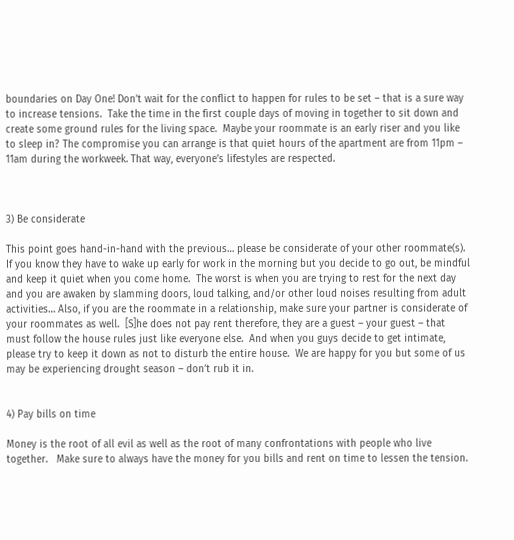boundaries on Day One! Don’t wait for the conflict to happen for rules to be set – that is a sure way to increase tensions.  Take the time in the first couple days of moving in together to sit down and create some ground rules for the living space.  Maybe your roommate is an early riser and you like to sleep in? The compromise you can arrange is that quiet hours of the apartment are from 11pm – 11am during the workweek. That way, everyone’s lifestyles are respected.



3) Be considerate

This point goes hand-in-hand with the previous… please be considerate of your other roommate(s).  If you know they have to wake up early for work in the morning but you decide to go out, be mindful and keep it quiet when you come home.  The worst is when you are trying to rest for the next day and you are awaken by slamming doors, loud talking, and/or other loud noises resulting from adult activities… Also, if you are the roommate in a relationship, make sure your partner is considerate of your roommates as well.  [S]he does not pay rent therefore, they are a guest – your guest – that must follow the house rules just like everyone else.  And when you guys decide to get intimate, please try to keep it down as not to disturb the entire house.  We are happy for you but some of us may be experiencing drought season – don’t rub it in.


4) Pay bills on time

Money is the root of all evil as well as the root of many confrontations with people who live together.   Make sure to always have the money for you bills and rent on time to lessen the tension.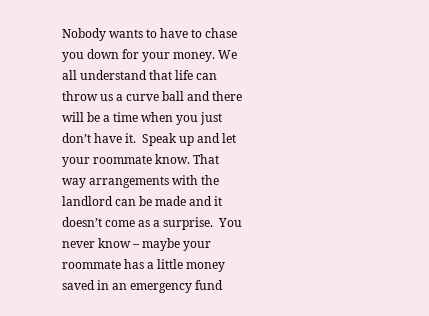Nobody wants to have to chase you down for your money. We all understand that life can throw us a curve ball and there will be a time when you just don’t have it.  Speak up and let your roommate know. That way arrangements with the landlord can be made and it doesn’t come as a surprise.  You never know – maybe your roommate has a little money saved in an emergency fund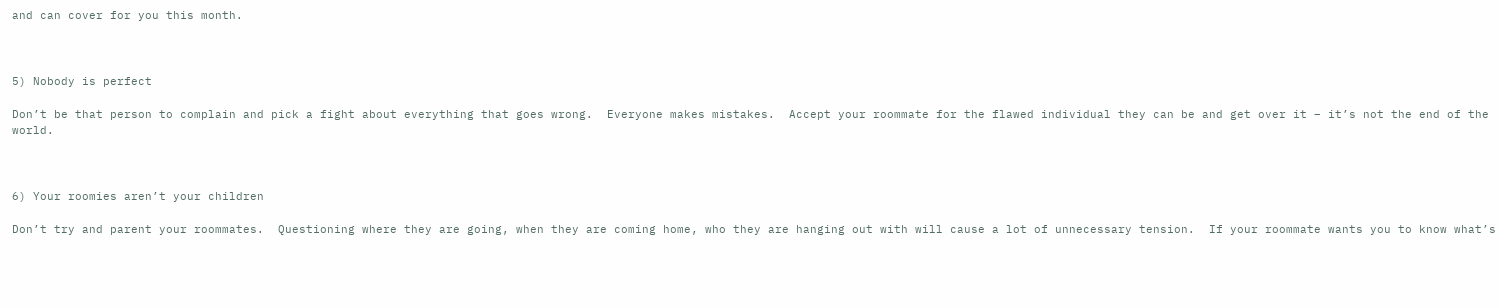and can cover for you this month.



5) Nobody is perfect

Don’t be that person to complain and pick a fight about everything that goes wrong.  Everyone makes mistakes.  Accept your roommate for the flawed individual they can be and get over it – it’s not the end of the world.



6) Your roomies aren’t your children

Don’t try and parent your roommates.  Questioning where they are going, when they are coming home, who they are hanging out with will cause a lot of unnecessary tension.  If your roommate wants you to know what’s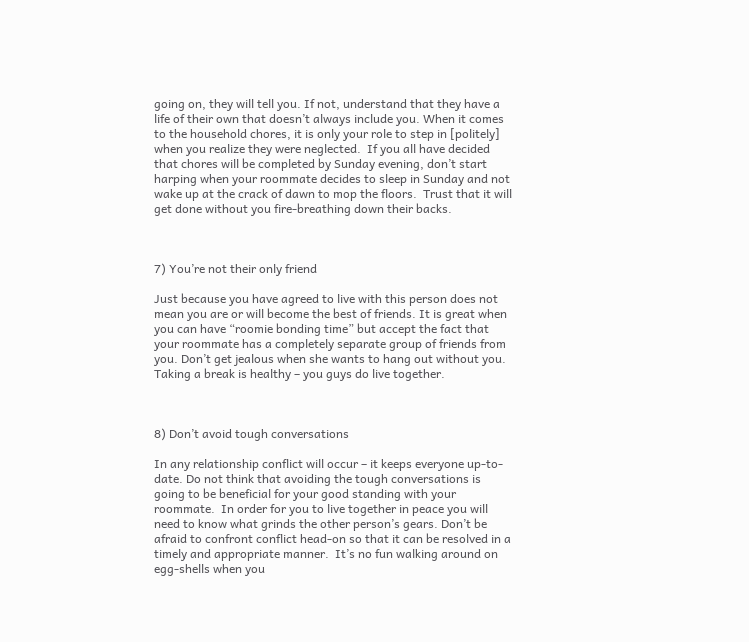going on, they will tell you. If not, understand that they have a life of their own that doesn’t always include you. When it comes to the household chores, it is only your role to step in [politely] when you realize they were neglected.  If you all have decided that chores will be completed by Sunday evening, don’t start harping when your roommate decides to sleep in Sunday and not wake up at the crack of dawn to mop the floors.  Trust that it will get done without you fire-breathing down their backs.



7) You’re not their only friend

Just because you have agreed to live with this person does not mean you are or will become the best of friends. It is great when you can have “roomie bonding time” but accept the fact that your roommate has a completely separate group of friends from you. Don’t get jealous when she wants to hang out without you. Taking a break is healthy – you guys do live together.



8) Don’t avoid tough conversations

In any relationship conflict will occur – it keeps everyone up-to-date. Do not think that avoiding the tough conversations is going to be beneficial for your good standing with your roommate.  In order for you to live together in peace you will need to know what grinds the other person’s gears. Don’t be afraid to confront conflict head-on so that it can be resolved in a timely and appropriate manner.  It’s no fun walking around on egg-shells when you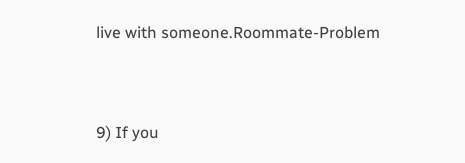live with someone.Roommate-Problem


9) If you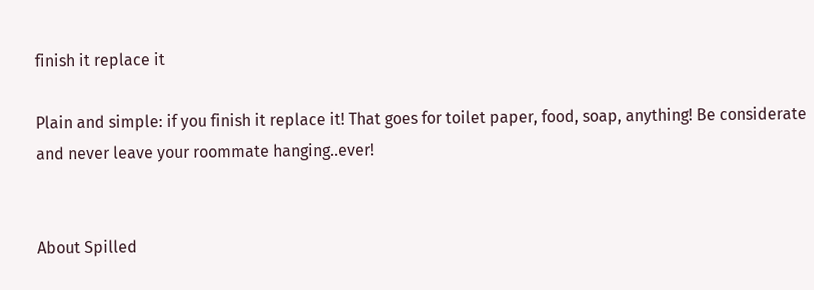finish it replace it

Plain and simple: if you finish it replace it! That goes for toilet paper, food, soap, anything! Be considerate and never leave your roommate hanging..ever!


About Spilled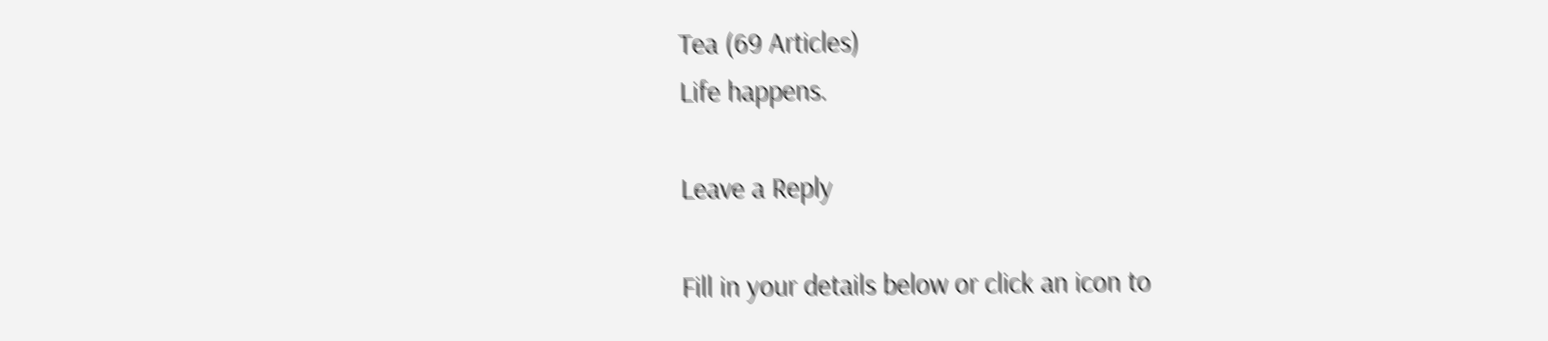Tea (69 Articles)
Life happens.

Leave a Reply

Fill in your details below or click an icon to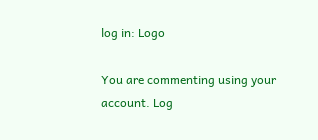log in: Logo

You are commenting using your account. Log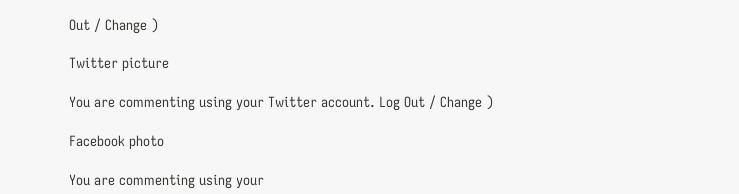Out / Change )

Twitter picture

You are commenting using your Twitter account. Log Out / Change )

Facebook photo

You are commenting using your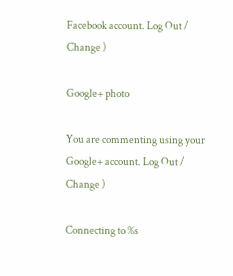Facebook account. Log Out / Change )

Google+ photo

You are commenting using your Google+ account. Log Out / Change )

Connecting to %s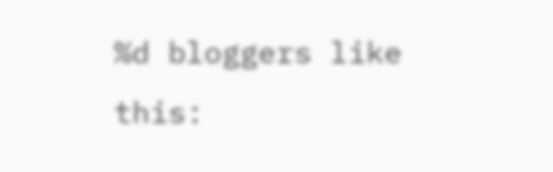%d bloggers like this: